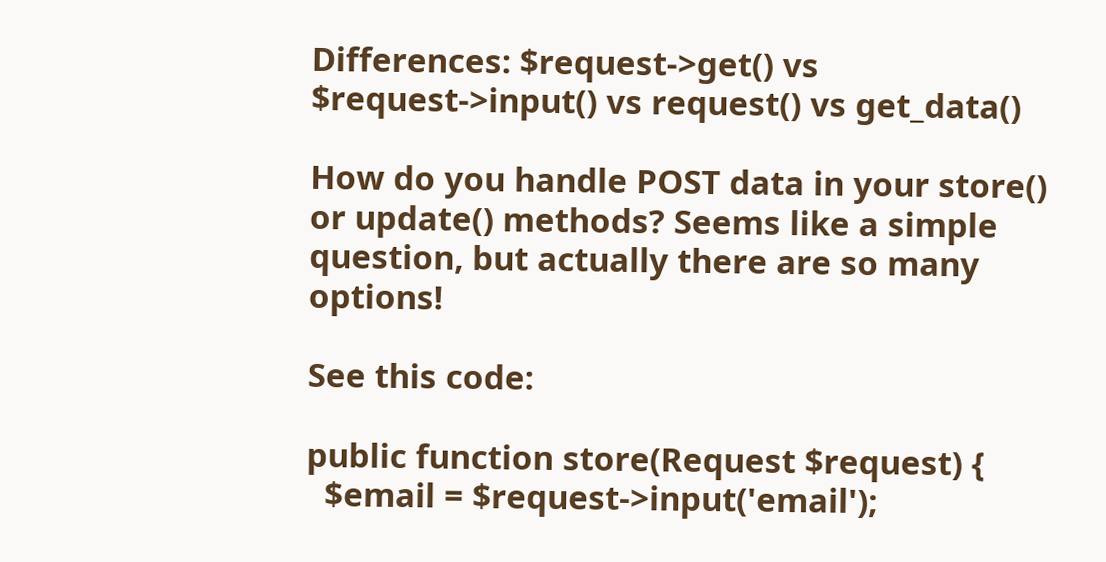Differences: $request->get() vs $request->input() vs request() vs get_data()

How do you handle POST data in your store() or update() methods? Seems like a simple question, but actually there are so many options!

See this code:

public function store(Request $request) {
  $email = $request->input('email');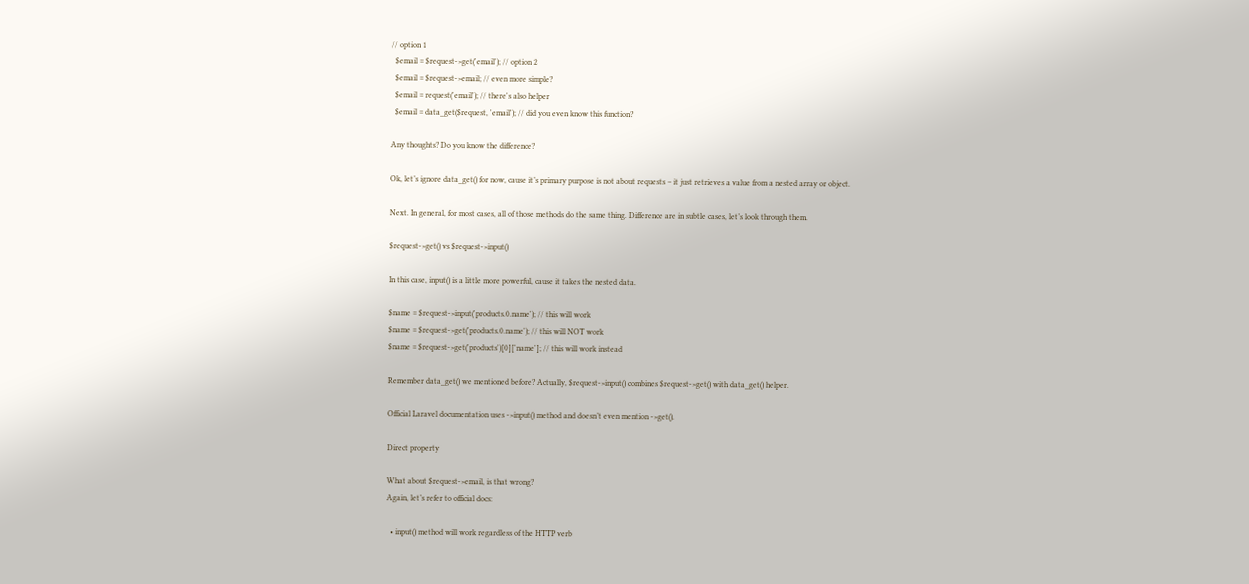// option 1
  $email = $request->get('email'); // option 2
  $email = $request->email; // even more simple?
  $email = request('email'); // there's also helper
  $email = data_get($request, 'email'); // did you even know this function?

Any thoughts? Do you know the difference?

Ok, let’s ignore data_get() for now, cause it’s primary purpose is not about requests – it just retrieves a value from a nested array or object.

Next. In general, for most cases, all of those methods do the same thing. Difference are in subtle cases, let’s look through them.

$request->get() vs $request->input()

In this case, input() is a little more powerful, cause it takes the nested data.

$name = $request->input('products.0.name'); // this will work
$name = $request->get('products.0.name'); // this will NOT work
$name = $request->get('products')[0]['name']; // this will work instead

Remember data_get() we mentioned before? Actually, $request->input() combines $request->get() with data_get() helper.

Official Laravel documentation uses ->input() method and doesn’t even mention ->get().

Direct property

What about $request->email, is that wrong?
Again, let’s refer to official docs:

  • input() method will work regardless of the HTTP verb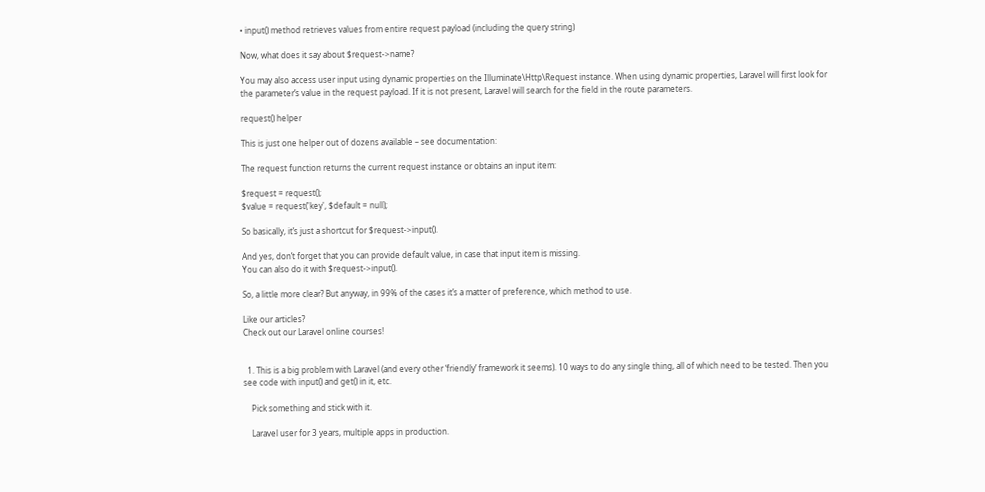• input() method retrieves values from entire request payload (including the query string)

Now, what does it say about $request->name?

You may also access user input using dynamic properties on the Illuminate\Http\Request instance. When using dynamic properties, Laravel will first look for the parameter’s value in the request payload. If it is not present, Laravel will search for the field in the route parameters.

request() helper

This is just one helper out of dozens available – see documentation:

The request function returns the current request instance or obtains an input item:

$request = request();
$value = request('key', $default = null);

So basically, it’s just a shortcut for $request->input().

And yes, don’t forget that you can provide default value, in case that input item is missing.
You can also do it with $request->input().

So, a little more clear? But anyway, in 99% of the cases it’s a matter of preference, which method to use.

Like our articles?
Check out our Laravel online courses!


  1. This is a big problem with Laravel (and every other ‘friendly’ framework it seems). 10 ways to do any single thing, all of which need to be tested. Then you see code with input() and get() in it, etc.

    Pick something and stick with it.

    Laravel user for 3 years, multiple apps in production.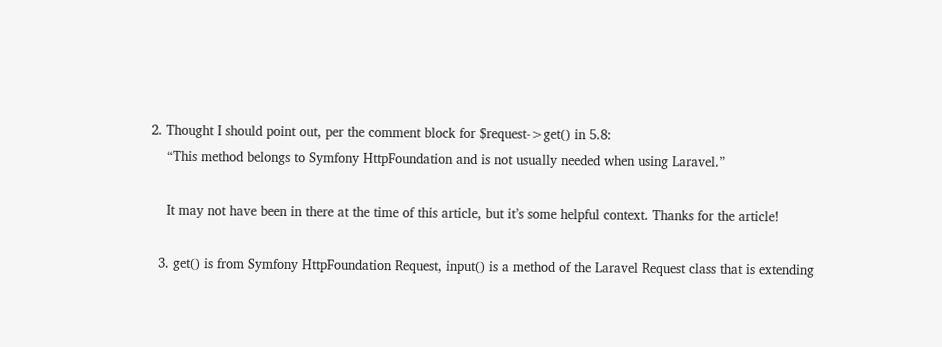2. Thought I should point out, per the comment block for $request->get() in 5.8:
    “This method belongs to Symfony HttpFoundation and is not usually needed when using Laravel.”

    It may not have been in there at the time of this article, but it’s some helpful context. Thanks for the article!

  3. get() is from Symfony HttpFoundation Request, input() is a method of the Laravel Request class that is extending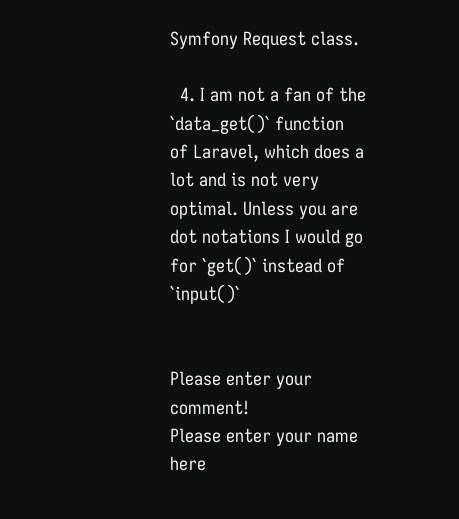Symfony Request class.

  4. I am not a fan of the `data_get()` function of Laravel, which does a lot and is not very optimal. Unless you are dot notations I would go for `get()` instead of `input()`


Please enter your comment!
Please enter your name here